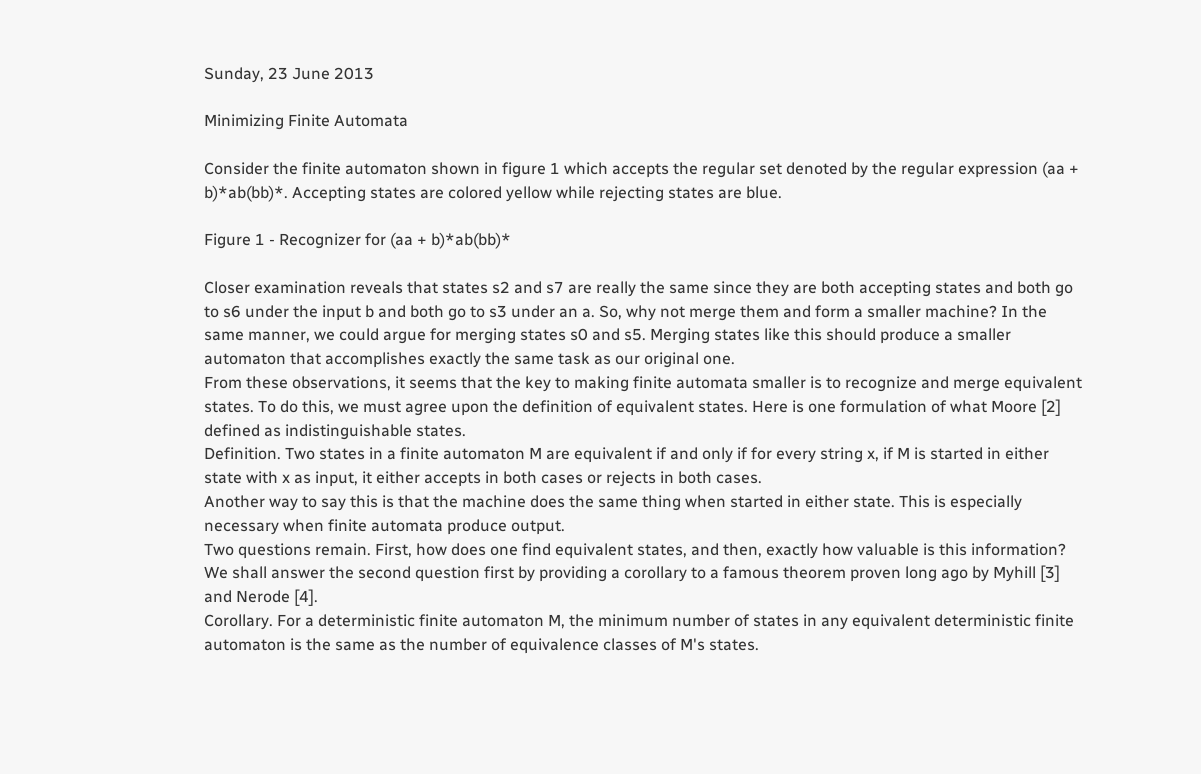Sunday, 23 June 2013

Minimizing Finite Automata

Consider the finite automaton shown in figure 1 which accepts the regular set denoted by the regular expression (aa + b)*ab(bb)*. Accepting states are colored yellow while rejecting states are blue.

Figure 1 - Recognizer for (aa + b)*ab(bb)*

Closer examination reveals that states s2 and s7 are really the same since they are both accepting states and both go to s6 under the input b and both go to s3 under an a. So, why not merge them and form a smaller machine? In the same manner, we could argue for merging states s0 and s5. Merging states like this should produce a smaller automaton that accomplishes exactly the same task as our original one.
From these observations, it seems that the key to making finite automata smaller is to recognize and merge equivalent states. To do this, we must agree upon the definition of equivalent states. Here is one formulation of what Moore [2] defined as indistinguishable states.
Definition. Two states in a finite automaton M are equivalent if and only if for every string x, if M is started in either state with x as input, it either accepts in both cases or rejects in both cases.
Another way to say this is that the machine does the same thing when started in either state. This is especially necessary when finite automata produce output.
Two questions remain. First, how does one find equivalent states, and then, exactly how valuable is this information? We shall answer the second question first by providing a corollary to a famous theorem proven long ago by Myhill [3] and Nerode [4].
Corollary. For a deterministic finite automaton M, the minimum number of states in any equivalent deterministic finite automaton is the same as the number of equivalence classes of M's states.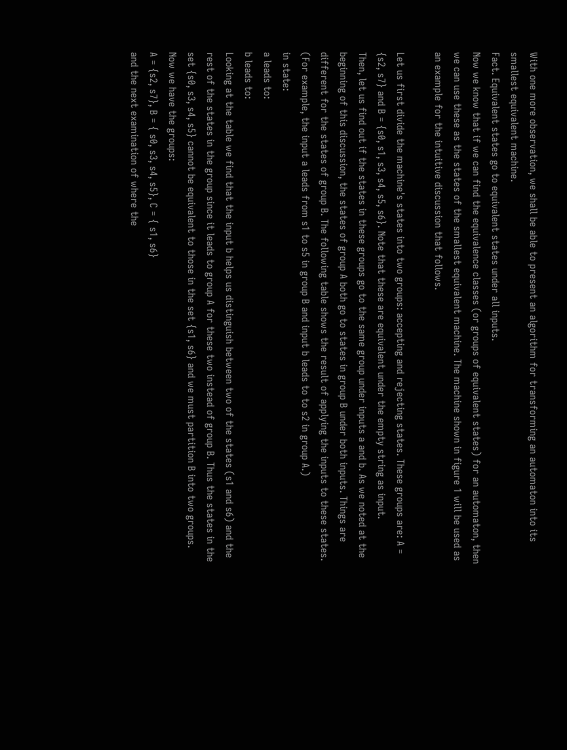With one more observation, we shall be able to present an algorithm for transforming an automaton into its smallest equivalent machine.
Fact. Equivalent states go to equivalent states under all inputs.
Now we know that if we can find the equivalence classes (or groups of equivalent states) for an automaton, then we can use these as the states of the smallest equivalent machine. The machine shown in figure 1 will be used as an example for the intuitive discussion that follows.

Let us first divide the machine's states into two groups: accepting and rejecting states. These groups are: A = {s2, s7} and B = {s0, s1, s3, s4, s5, s6}. Note that these are equivalent under the empty string as input.
Then, let us find out if the states in these groups go to the same group under inputs a and b. As we noted at the beginning of this discussion, the states of group A both go to states in group B under both inputs. Things are different for the states of group B. The following table shows the result of applying the inputs to these states. (For example, the input a leads from s1 to s5 in group B and input b leads to to s2 in group A.)
in state:
a leads to:
b leads to:
Looking at the table we find that the input b helps us distinguish between two of the states (s1 and s6) and the rest of the states in the group since it leads to group A for these two instead of group B. Thus the states in the set {s0, s3, s4, s5} cannot be equivalent to those in the set {s1, s6} and we must partition B into two groups. Now we have the groups:
A = {s2, s7}, B = { s0, s3, s4, s5}, C = { s1, s6}
and the next examination of where the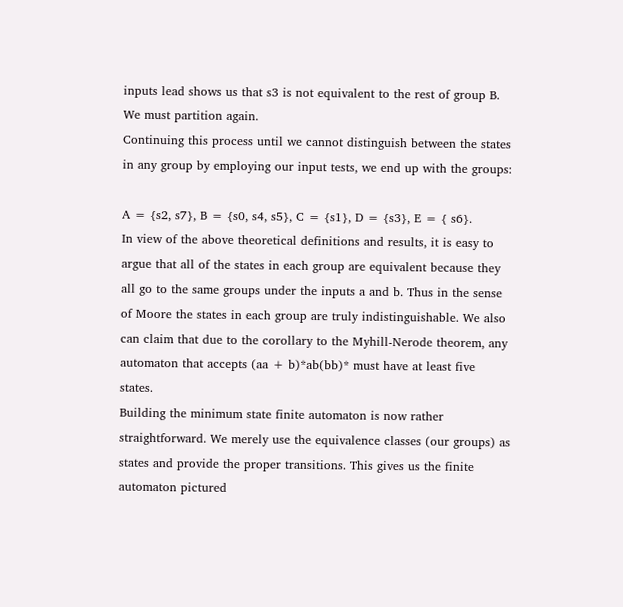inputs lead shows us that s3 is not equivalent to the rest of group B. We must partition again.
Continuing this process until we cannot distinguish between the states in any group by employing our input tests, we end up with the groups:

A = {s2, s7}, B = {s0, s4, s5}, C = {s1}, D = {s3}, E = { s6}.
In view of the above theoretical definitions and results, it is easy to argue that all of the states in each group are equivalent because they all go to the same groups under the inputs a and b. Thus in the sense of Moore the states in each group are truly indistinguishable. We also can claim that due to the corollary to the Myhill-Nerode theorem, any automaton that accepts (aa + b)*ab(bb)* must have at least five states.
Building the minimum state finite automaton is now rather straightforward. We merely use the equivalence classes (our groups) as states and provide the proper transitions. This gives us the finite automaton pictured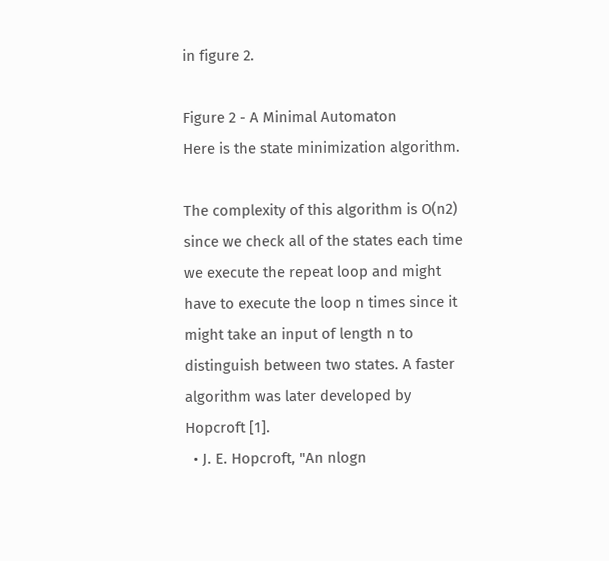in figure 2.

Figure 2 - A Minimal Automaton
Here is the state minimization algorithm.

The complexity of this algorithm is O(n2) since we check all of the states each time we execute the repeat loop and might have to execute the loop n times since it might take an input of length n to distinguish between two states. A faster algorithm was later developed by Hopcroft [1].
  • J. E. Hopcroft, "An nlogn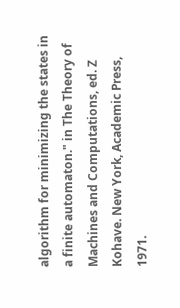algorithm for minimizing the states in a finite automaton." in The Theory of Machines and Computations, ed. Z Kohave. New York, Academic Press, 1971.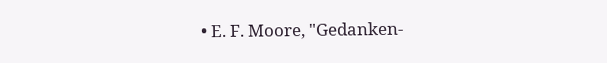• E. F. Moore, "Gedanken-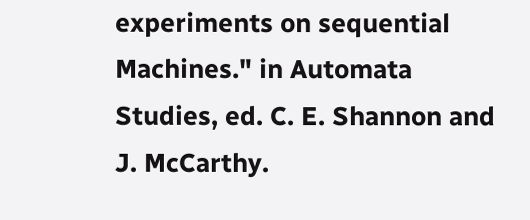experiments on sequential Machines." in Automata Studies, ed. C. E. Shannon and J. McCarthy.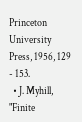Princeton University Press, 1956, 129 - 153.
  • J. Myhill, "Finite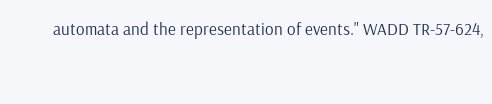automata and the representation of events." WADD TR-57-624,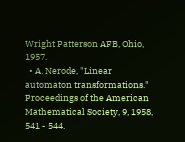Wright Patterson AFB, Ohio, 1957.
  • A. Nerode, "Linear automaton transformations." Proceedings of the American Mathematical Society, 9, 1958, 541 - 544.